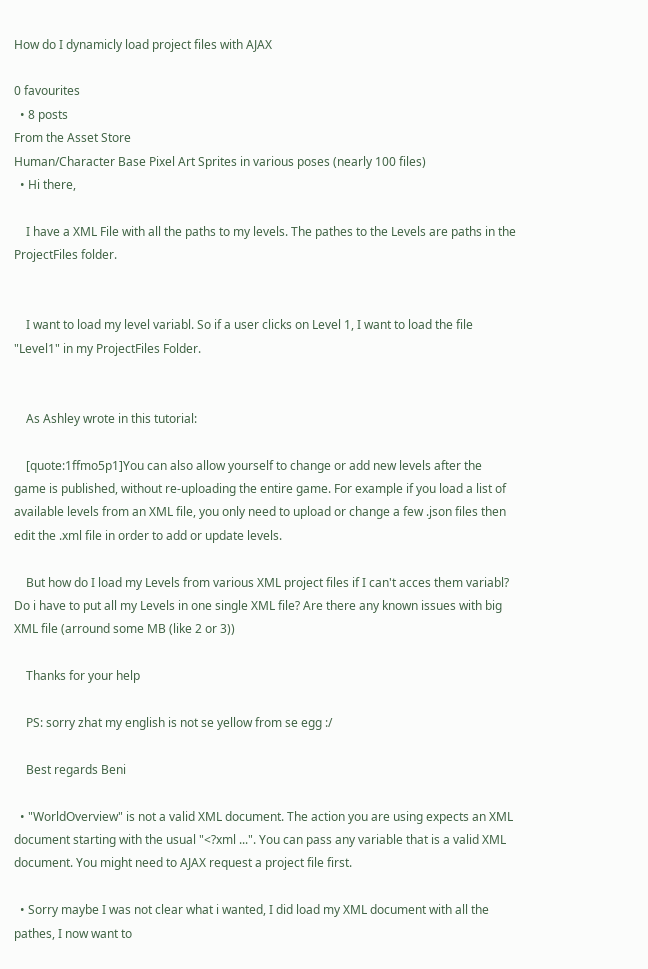How do I dynamicly load project files with AJAX

0 favourites
  • 8 posts
From the Asset Store
Human/Character Base Pixel Art Sprites in various poses (nearly 100 files)
  • Hi there,

    I have a XML File with all the paths to my levels. The pathes to the Levels are paths in the ProjectFiles folder.


    I want to load my level variabl. So if a user clicks on Level 1, I want to load the file "Level1" in my ProjectFiles Folder.


    As Ashley wrote in this tutorial:

    [quote:1ffmo5p1]You can also allow yourself to change or add new levels after the game is published, without re-uploading the entire game. For example if you load a list of available levels from an XML file, you only need to upload or change a few .json files then edit the .xml file in order to add or update levels.

    But how do I load my Levels from various XML project files if I can't acces them variabl? Do i have to put all my Levels in one single XML file? Are there any known issues with big XML file (arround some MB (like 2 or 3))

    Thanks for your help

    PS: sorry zhat my english is not se yellow from se egg :/

    Best regards Beni

  • "WorldOverview" is not a valid XML document. The action you are using expects an XML document starting with the usual "<?xml ...". You can pass any variable that is a valid XML document. You might need to AJAX request a project file first.

  • Sorry maybe I was not clear what i wanted, I did load my XML document with all the pathes, I now want to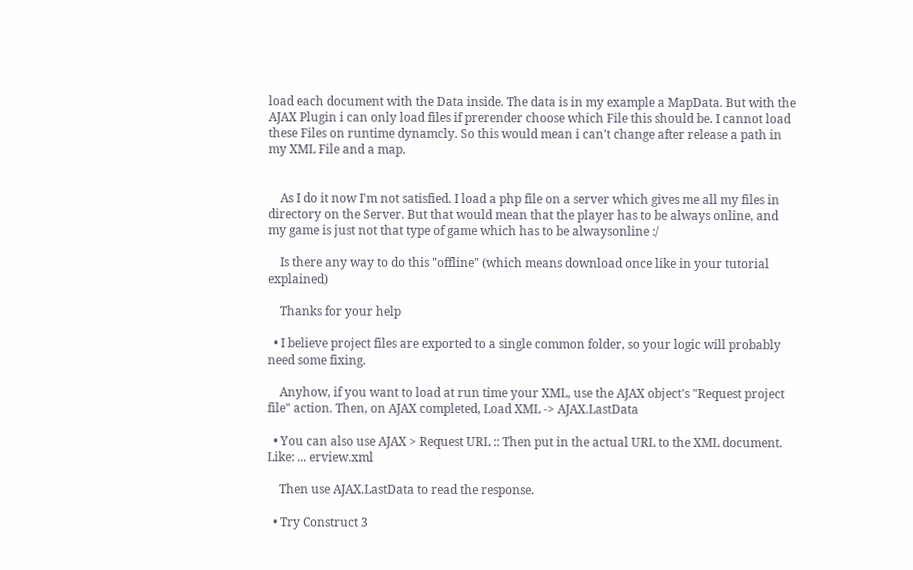load each document with the Data inside. The data is in my example a MapData. But with the AJAX Plugin i can only load files if prerender choose which File this should be. I cannot load these Files on runtime dynamcly. So this would mean i can't change after release a path in my XML File and a map.


    As I do it now I'm not satisfied. I load a php file on a server which gives me all my files in directory on the Server. But that would mean that the player has to be always online, and my game is just not that type of game which has to be alwaysonline :/

    Is there any way to do this "offline" (which means download once like in your tutorial explained)

    Thanks for your help

  • I believe project files are exported to a single common folder, so your logic will probably need some fixing.

    Anyhow, if you want to load at run time your XML, use the AJAX object's "Request project file" action. Then, on AJAX completed, Load XML -> AJAX.LastData

  • You can also use AJAX > Request URL :: Then put in the actual URL to the XML document. Like: ... erview.xml

    Then use AJAX.LastData to read the response.

  • Try Construct 3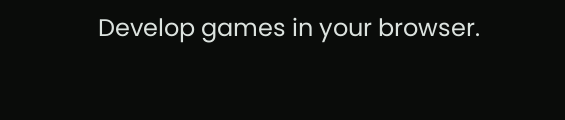Develop games in your browser.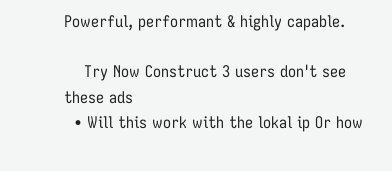Powerful, performant & highly capable.

    Try Now Construct 3 users don't see these ads
  • Will this work with the lokal ip Or how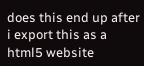does this end up after i export this as a html5 website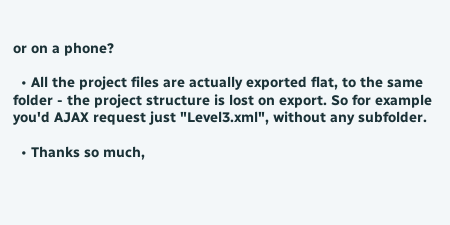or on a phone?

  • All the project files are actually exported flat, to the same folder - the project structure is lost on export. So for example you'd AJAX request just "Level3.xml", without any subfolder.

  • Thanks so much,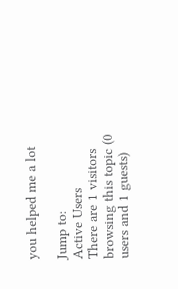you helped me a lot

Jump to:
Active Users
There are 1 visitors browsing this topic (0 users and 1 guests)